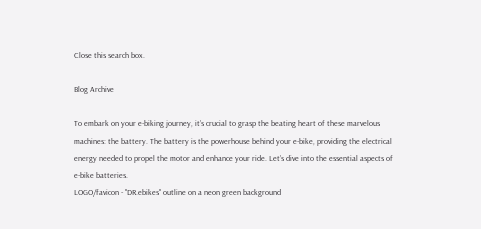Close this search box.

Blog Archive

To embark on your e-biking journey, it’s crucial to grasp the beating heart of these marvelous machines: the battery. The battery is the powerhouse behind your e-bike, providing the electrical energy needed to propel the motor and enhance your ride. Let’s dive into the essential aspects of e-bike batteries.
LOGO/favicon - "DR.ebikes" outline on a neon green background